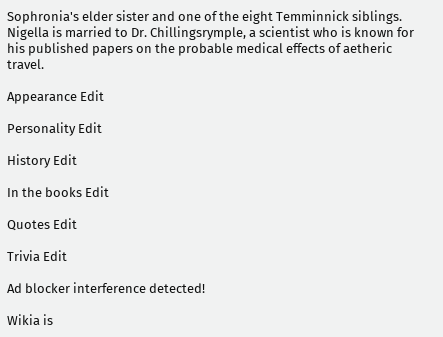Sophronia's elder sister and one of the eight Temminnick siblings. Nigella is married to Dr. Chillingsrymple, a scientist who is known for his published papers on the probable medical effects of aetheric travel.

Appearance Edit

Personality Edit

History Edit

In the books Edit

Quotes Edit

Trivia Edit

Ad blocker interference detected!

Wikia is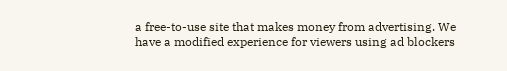a free-to-use site that makes money from advertising. We have a modified experience for viewers using ad blockers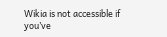Wikia is not accessible if you’ve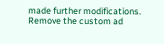made further modifications. Remove the custom ad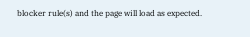blocker rule(s) and the page will load as expected.